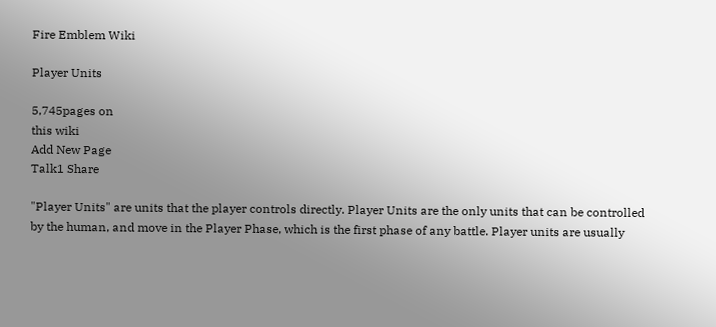Fire Emblem Wiki

Player Units

5,745pages on
this wiki
Add New Page
Talk1 Share

"Player Units" are units that the player controls directly. Player Units are the only units that can be controlled by the human, and move in the Player Phase, which is the first phase of any battle. Player units are usually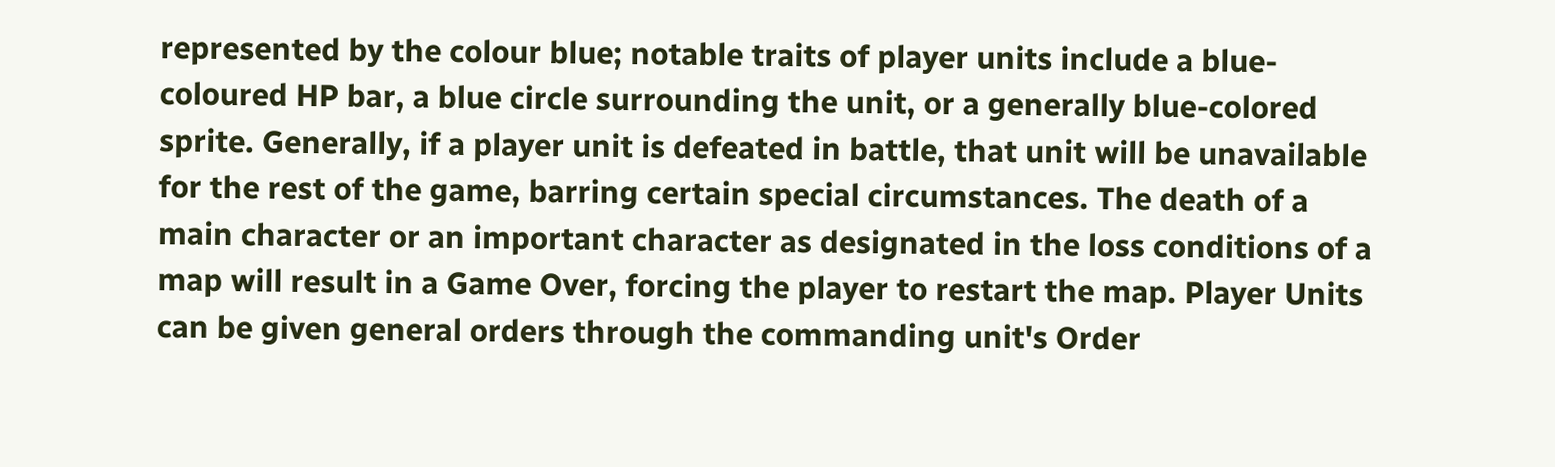represented by the colour blue; notable traits of player units include a blue-coloured HP bar, a blue circle surrounding the unit, or a generally blue-colored sprite. Generally, if a player unit is defeated in battle, that unit will be unavailable for the rest of the game, barring certain special circumstances. The death of a main character or an important character as designated in the loss conditions of a map will result in a Game Over, forcing the player to restart the map. Player Units can be given general orders through the commanding unit's Order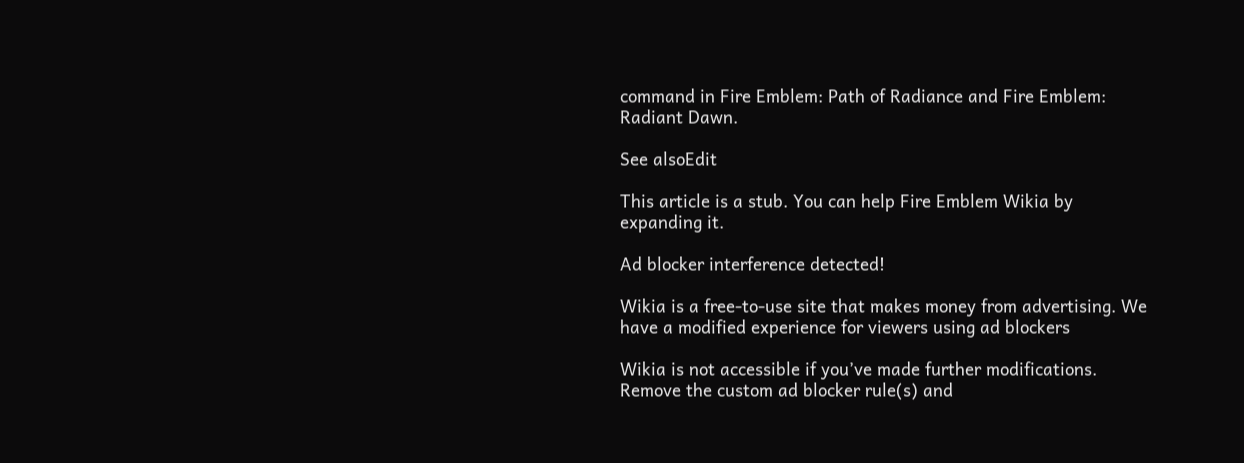command in Fire Emblem: Path of Radiance and Fire Emblem: Radiant Dawn.

See alsoEdit

This article is a stub. You can help Fire Emblem Wikia by expanding it.

Ad blocker interference detected!

Wikia is a free-to-use site that makes money from advertising. We have a modified experience for viewers using ad blockers

Wikia is not accessible if you’ve made further modifications. Remove the custom ad blocker rule(s) and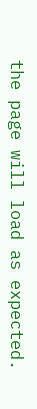the page will load as expected.